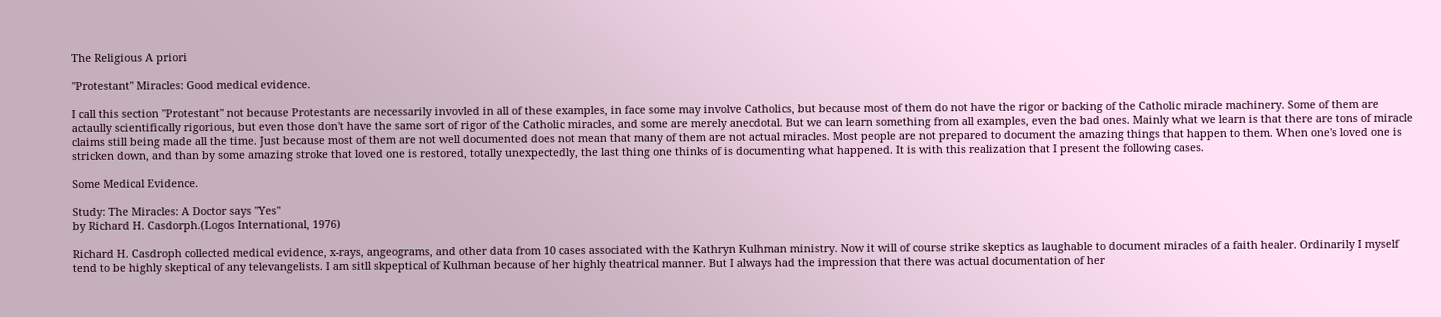The Religious A priori

"Protestant" Miracles: Good medical evidence.

I call this section "Protestant" not because Protestants are necessarily invovled in all of these examples, in face some may involve Catholics, but because most of them do not have the rigor or backing of the Catholic miracle machinery. Some of them are actaully scientifically rigorious, but even those don't have the same sort of rigor of the Catholic miracles, and some are merely anecdotal. But we can learn something from all examples, even the bad ones. Mainly what we learn is that there are tons of miracle claims still being made all the time. Just because most of them are not well documented does not mean that many of them are not actual miracles. Most people are not prepared to document the amazing things that happen to them. When one's loved one is stricken down, and than by some amazing stroke that loved one is restored, totally unexpectedly, the last thing one thinks of is documenting what happened. It is with this realization that I present the following cases.

Some Medical Evidence.

Study: The Miracles: A Doctor says "Yes"
by Richard H. Casdorph.(Logos International, 1976)

Richard H. Casdroph collected medical evidence, x-rays, angeograms, and other data from 10 cases associated with the Kathryn Kulhman ministry. Now it will of course strike skeptics as laughable to document miracles of a faith healer. Ordinarily I myself tend to be highly skeptical of any televangelists. I am sitll skpeptical of Kulhman because of her highly theatrical manner. But I always had the impression that there was actual documentation of her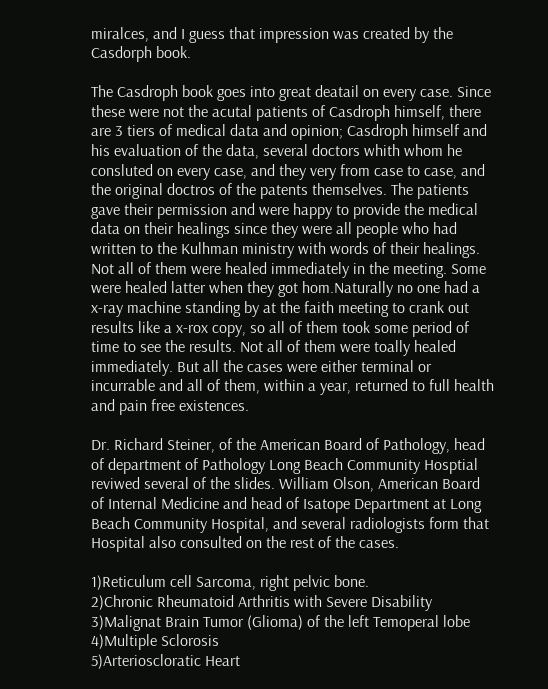miralces, and I guess that impression was created by the Casdorph book.

The Casdroph book goes into great deatail on every case. Since these were not the acutal patients of Casdroph himself, there are 3 tiers of medical data and opinion; Casdroph himself and his evaluation of the data, several doctors whith whom he consluted on every case, and they very from case to case, and the original doctros of the patents themselves. The patients gave their permission and were happy to provide the medical data on their healings since they were all people who had written to the Kulhman ministry with words of their healings. Not all of them were healed immediately in the meeting. Some were healed latter when they got hom.Naturally no one had a x-ray machine standing by at the faith meeting to crank out results like a x-rox copy, so all of them took some period of time to see the results. Not all of them were toally healed immediately. But all the cases were either terminal or incurrable and all of them, within a year, returned to full health and pain free existences.

Dr. Richard Steiner, of the American Board of Pathology, head of department of Pathology Long Beach Community Hosptial reviwed several of the slides. William Olson, American Board of Internal Medicine and head of Isatope Department at Long Beach Community Hospital, and several radiologists form that Hospital also consulted on the rest of the cases.

1)Reticulum cell Sarcoma, right pelvic bone.
2)Chronic Rheumatoid Arthritis with Severe Disability
3)Malignat Brain Tumor (Glioma) of the left Temoperal lobe
4)Multiple Sclorosis
5)Arterioscloratic Heart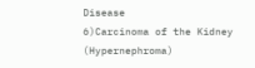Disease
6)Carcinoma of the Kidney (Hypernephroma)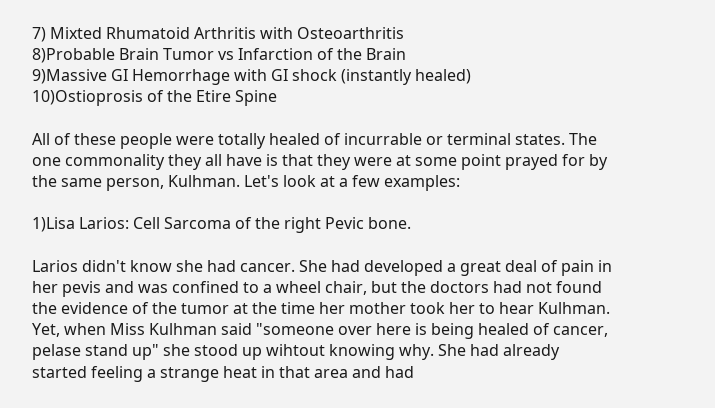7) Mixted Rhumatoid Arthritis with Osteoarthritis
8)Probable Brain Tumor vs Infarction of the Brain
9)Massive GI Hemorrhage with GI shock (instantly healed)
10)Ostioprosis of the Etire Spine

All of these people were totally healed of incurrable or terminal states. The one commonality they all have is that they were at some point prayed for by the same person, Kulhman. Let's look at a few examples:

1)Lisa Larios: Cell Sarcoma of the right Pevic bone.

Larios didn't know she had cancer. She had developed a great deal of pain in her pevis and was confined to a wheel chair, but the doctors had not found the evidence of the tumor at the time her mother took her to hear Kulhman. Yet, when Miss Kulhman said "someone over here is being healed of cancer, pelase stand up" she stood up wihtout knowing why. She had already started feeling a strange heat in that area and had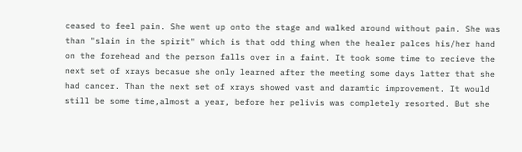ceased to feel pain. She went up onto the stage and walked around without pain. She was than "slain in the spirit" which is that odd thing when the healer palces his/her hand on the forehead and the person falls over in a faint. It took some time to recieve the next set of xrays becasue she only learned after the meeting some days latter that she had cancer. Than the next set of xrays showed vast and daramtic improvement. It would still be some time,almost a year, before her pelivis was completely resorted. But she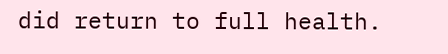did return to full health.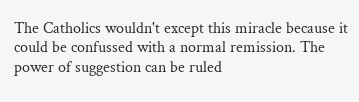The Catholics wouldn't except this miracle because it could be confussed with a normal remission. The power of suggestion can be ruled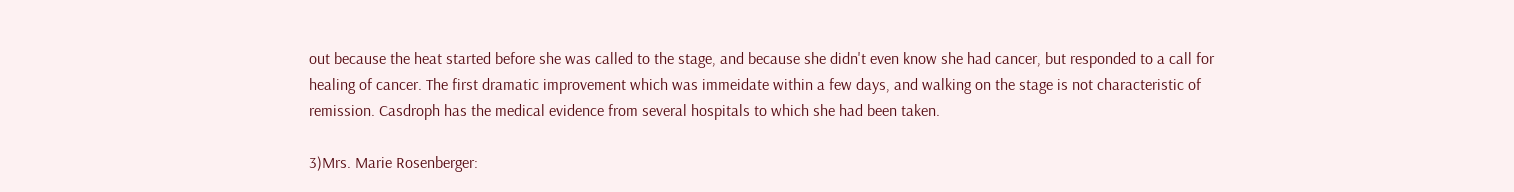out because the heat started before she was called to the stage, and because she didn't even know she had cancer, but responded to a call for healing of cancer. The first dramatic improvement which was immeidate within a few days, and walking on the stage is not characteristic of remission. Casdroph has the medical evidence from several hospitals to which she had been taken.

3)Mrs. Marie Rosenberger: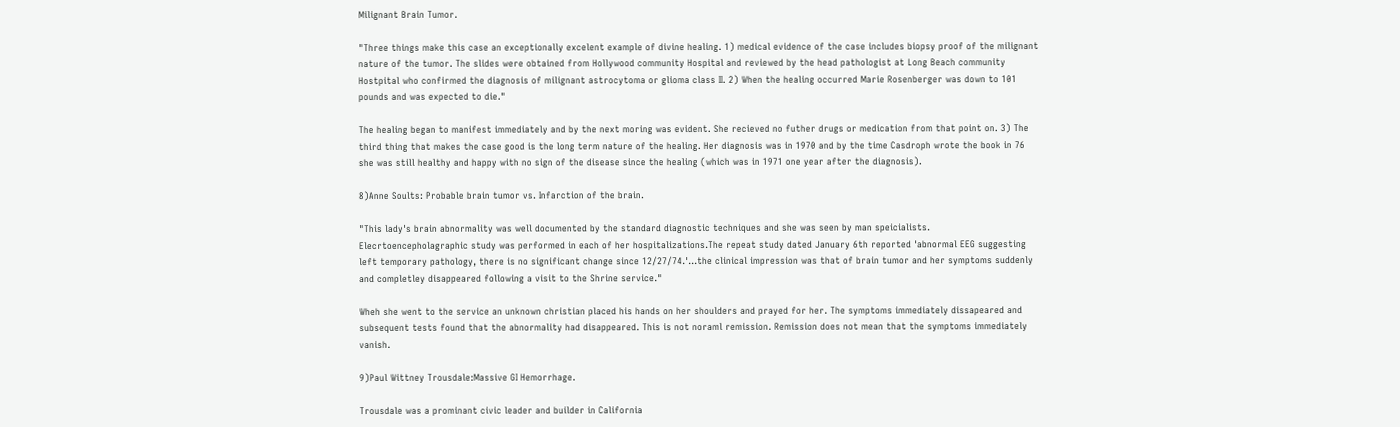Milignant Brain Tumor.

"Three things make this case an exceptionally excelent example of divine healing. 1) medical evidence of the case includes biopsy proof of the milignant nature of the tumor. The slides were obtained from Hollywood community Hospital and reviewed by the head pathologist at Long Beach community Hostpital who confirmed the diagnosis of milignant astrocytoma or glioma class II. 2) When the healing occurred Marie Rosenberger was down to 101 pounds and was expected to die."

The healing began to manifest immediately and by the next moring was evident. She recieved no futher drugs or medication from that point on. 3) The third thing that makes the case good is the long term nature of the healing. Her diagnosis was in 1970 and by the time Casdroph wrote the book in 76 she was still healthy and happy with no sign of the disease since the healing (which was in 1971 one year after the diagnosis).

8)Anne Soults: Probable brain tumor vs. Infarction of the brain.

"This lady's brain abnormality was well documented by the standard diagnostic techniques and she was seen by man speicialists. Elecrtoencepholagraphic study was performed in each of her hospitalizations.The repeat study dated January 6th reported 'abnormal EEG suggesting left temporary pathology, there is no significant change since 12/27/74.'...the clinical impression was that of brain tumor and her symptoms suddenly and completley disappeared following a visit to the Shrine service."

Wheh she went to the service an unknown christian placed his hands on her shoulders and prayed for her. The symptoms immediately dissapeared and subsequent tests found that the abnormality had disappeared. This is not noraml remission. Remission does not mean that the symptoms immediately vanish.

9)Paul Wittney Trousdale:Massive GI Hemorrhage.

Trousdale was a prominant civic leader and builder in California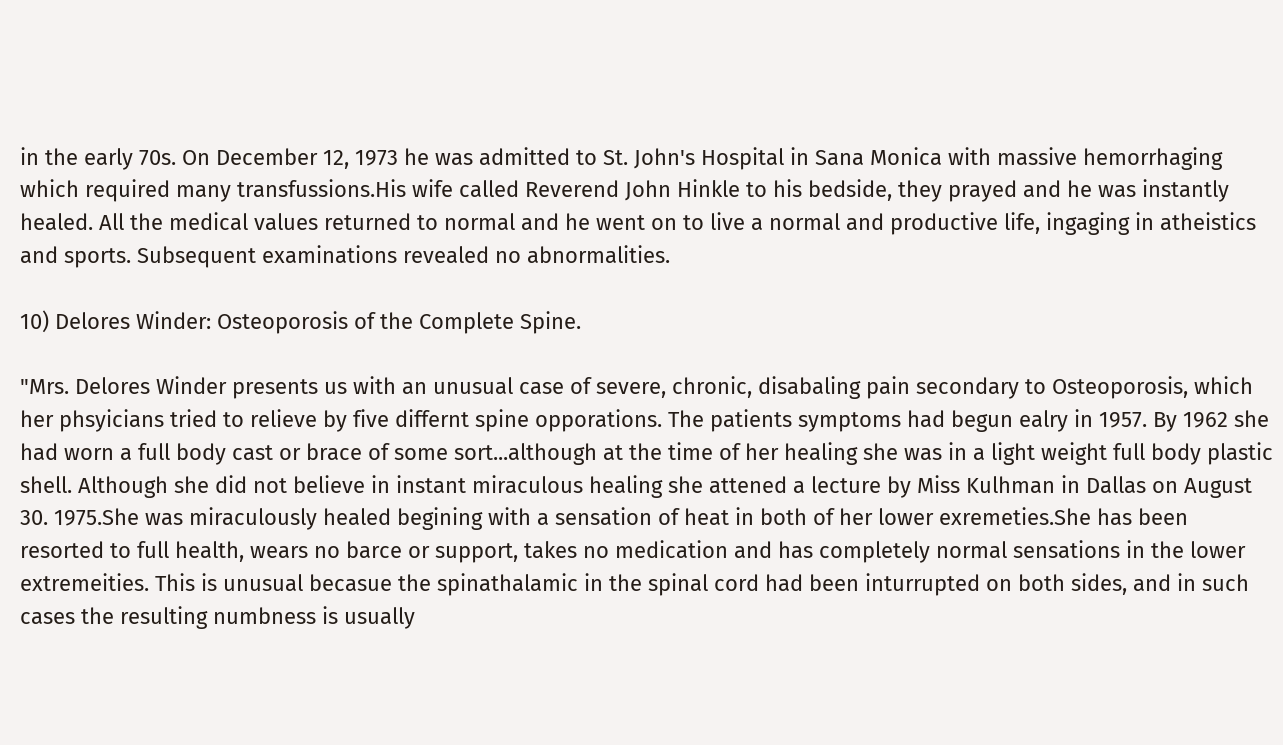in the early 70s. On December 12, 1973 he was admitted to St. John's Hospital in Sana Monica with massive hemorrhaging which required many transfussions.His wife called Reverend John Hinkle to his bedside, they prayed and he was instantly healed. All the medical values returned to normal and he went on to live a normal and productive life, ingaging in atheistics and sports. Subsequent examinations revealed no abnormalities.

10) Delores Winder: Osteoporosis of the Complete Spine.

"Mrs. Delores Winder presents us with an unusual case of severe, chronic, disabaling pain secondary to Osteoporosis, which her phsyicians tried to relieve by five differnt spine opporations. The patients symptoms had begun ealry in 1957. By 1962 she had worn a full body cast or brace of some sort...although at the time of her healing she was in a light weight full body plastic shell. Although she did not believe in instant miraculous healing she attened a lecture by Miss Kulhman in Dallas on August 30. 1975.She was miraculously healed begining with a sensation of heat in both of her lower exremeties.She has been resorted to full health, wears no barce or support, takes no medication and has completely normal sensations in the lower extremeities. This is unusual becasue the spinathalamic in the spinal cord had been inturrupted on both sides, and in such cases the resulting numbness is usually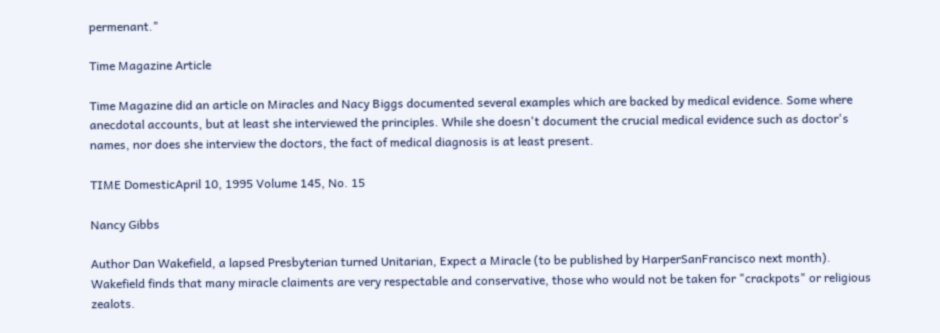permenant."

Time Magazine Article

Time Magazine did an article on Miracles and Nacy Biggs documented several examples which are backed by medical evidence. Some where anecdotal accounts, but at least she interviewed the principles. While she doesn't document the crucial medical evidence such as doctor's names, nor does she interview the doctors, the fact of medical diagnosis is at least present.

TIME DomesticApril 10, 1995 Volume 145, No. 15

Nancy Gibbs

Author Dan Wakefield, a lapsed Presbyterian turned Unitarian, Expect a Miracle (to be published by HarperSanFrancisco next month). Wakefield finds that many miracle claiments are very respectable and conservative, those who would not be taken for "crackpots" or religious zealots.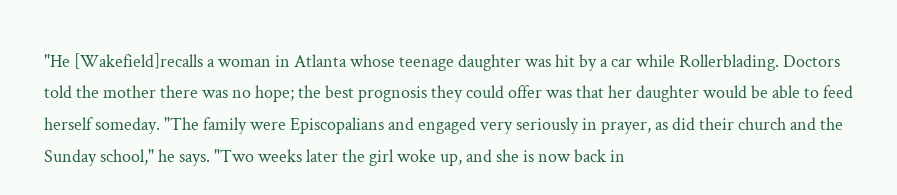"He [Wakefield]recalls a woman in Atlanta whose teenage daughter was hit by a car while Rollerblading. Doctors told the mother there was no hope; the best prognosis they could offer was that her daughter would be able to feed herself someday. "The family were Episcopalians and engaged very seriously in prayer, as did their church and the Sunday school," he says. "Two weeks later the girl woke up, and she is now back in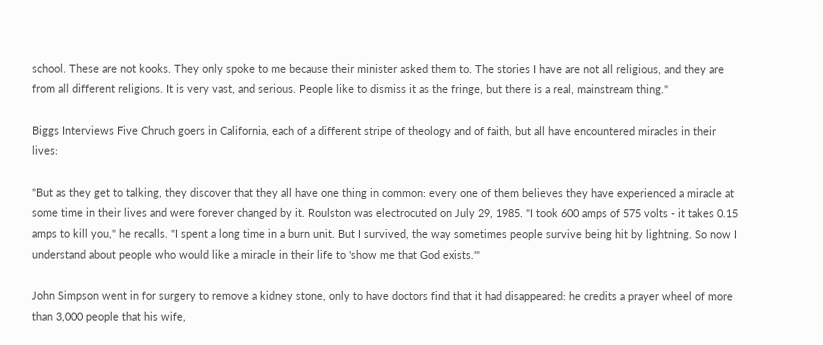school. These are not kooks. They only spoke to me because their minister asked them to. The stories I have are not all religious, and they are from all different religions. It is very vast, and serious. People like to dismiss it as the fringe, but there is a real, mainstream thing."

Biggs Interviews Five Chruch goers in California, each of a different stripe of theology and of faith, but all have encountered miracles in their lives:

"But as they get to talking, they discover that they all have one thing in common: every one of them believes they have experienced a miracle at some time in their lives and were forever changed by it. Roulston was electrocuted on July 29, 1985. "I took 600 amps of 575 volts - it takes 0.15 amps to kill you," he recalls. "I spent a long time in a burn unit. But I survived, the way sometimes people survive being hit by lightning. So now I understand about people who would like a miracle in their life to 'show me that God exists.'"

John Simpson went in for surgery to remove a kidney stone, only to have doctors find that it had disappeared: he credits a prayer wheel of more than 3,000 people that his wife,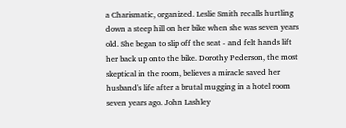a Charismatic, organized. Leslie Smith recalls hurtling down a steep hill on her bike when she was seven years old. She began to slip off the seat - and felt hands lift her back up onto the bike. Dorothy Pederson, the most skeptical in the room, believes a miracle saved her husband's life after a brutal mugging in a hotel room seven years ago. John Lashley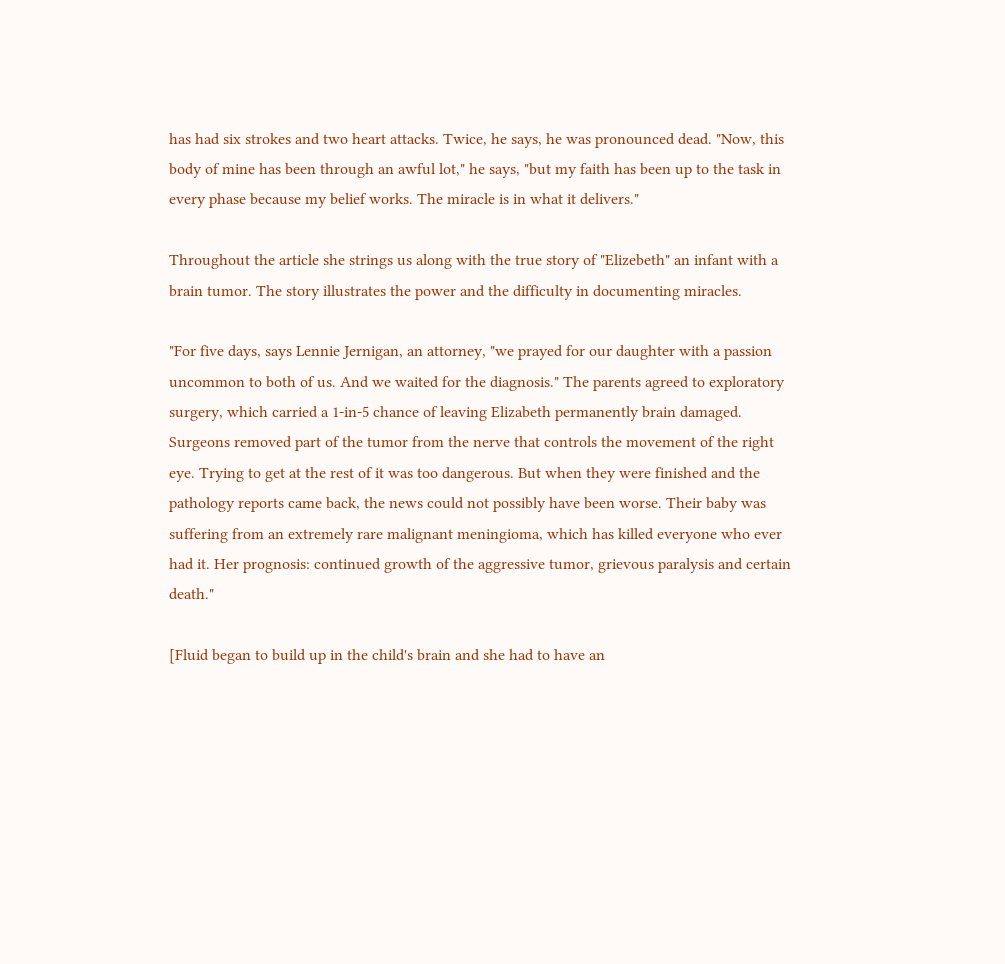has had six strokes and two heart attacks. Twice, he says, he was pronounced dead. "Now, this body of mine has been through an awful lot," he says, "but my faith has been up to the task in every phase because my belief works. The miracle is in what it delivers."

Throughout the article she strings us along with the true story of "Elizebeth" an infant with a brain tumor. The story illustrates the power and the difficulty in documenting miracles.

"For five days, says Lennie Jernigan, an attorney, "we prayed for our daughter with a passion uncommon to both of us. And we waited for the diagnosis." The parents agreed to exploratory surgery, which carried a 1-in-5 chance of leaving Elizabeth permanently brain damaged. Surgeons removed part of the tumor from the nerve that controls the movement of the right eye. Trying to get at the rest of it was too dangerous. But when they were finished and the pathology reports came back, the news could not possibly have been worse. Their baby was suffering from an extremely rare malignant meningioma, which has killed everyone who ever had it. Her prognosis: continued growth of the aggressive tumor, grievous paralysis and certain death."

[Fluid began to build up in the child's brain and she had to have an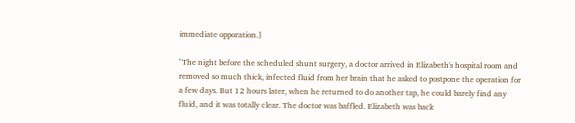immediate opporation.]

"The night before the scheduled shunt surgery, a doctor arrived in Elizabeth's hospital room and removed so much thick, infected fluid from her brain that he asked to postpone the operation for a few days. But 12 hours later, when he returned to do another tap, he could barely find any fluid, and it was totally clear. The doctor was baffled. Elizabeth was back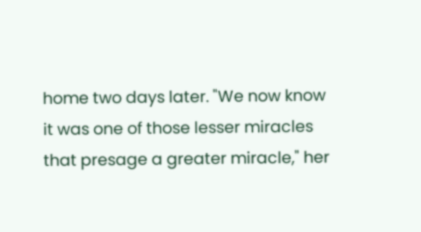home two days later. "We now know it was one of those lesser miracles that presage a greater miracle," her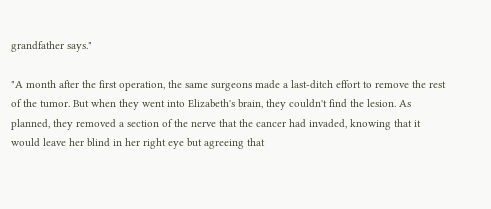grandfather says."

"A month after the first operation, the same surgeons made a last-ditch effort to remove the rest of the tumor. But when they went into Elizabeth's brain, they couldn't find the lesion. As planned, they removed a section of the nerve that the cancer had invaded, knowing that it would leave her blind in her right eye but agreeing that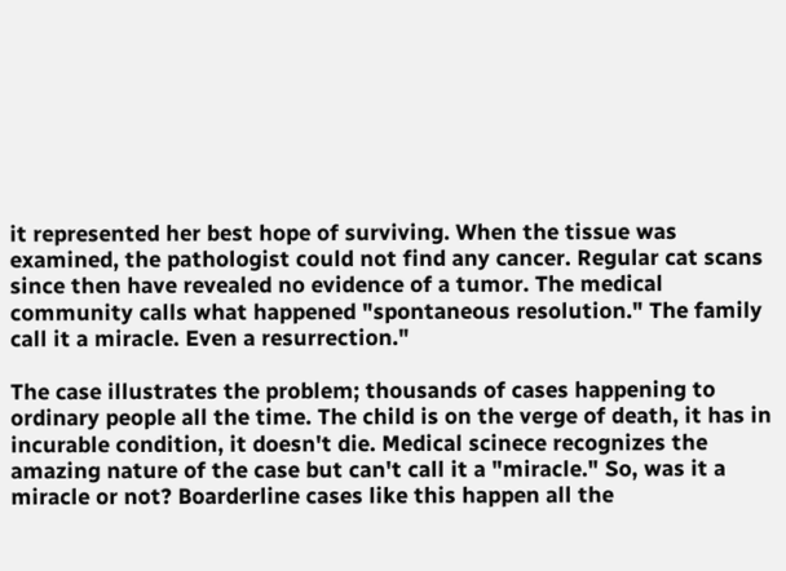it represented her best hope of surviving. When the tissue was examined, the pathologist could not find any cancer. Regular cat scans since then have revealed no evidence of a tumor. The medical community calls what happened "spontaneous resolution." The family call it a miracle. Even a resurrection."

The case illustrates the problem; thousands of cases happening to ordinary people all the time. The child is on the verge of death, it has in incurable condition, it doesn't die. Medical scinece recognizes the amazing nature of the case but can't call it a "miracle." So, was it a miracle or not? Boarderline cases like this happen all the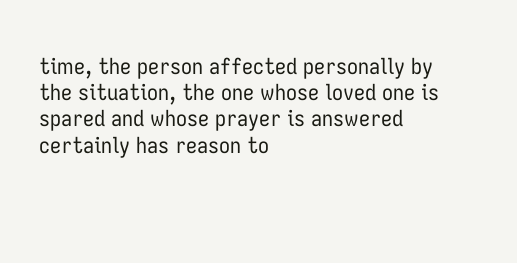time, the person affected personally by the situation, the one whose loved one is spared and whose prayer is answered certainly has reason to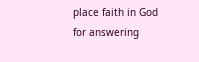place faith in God for answering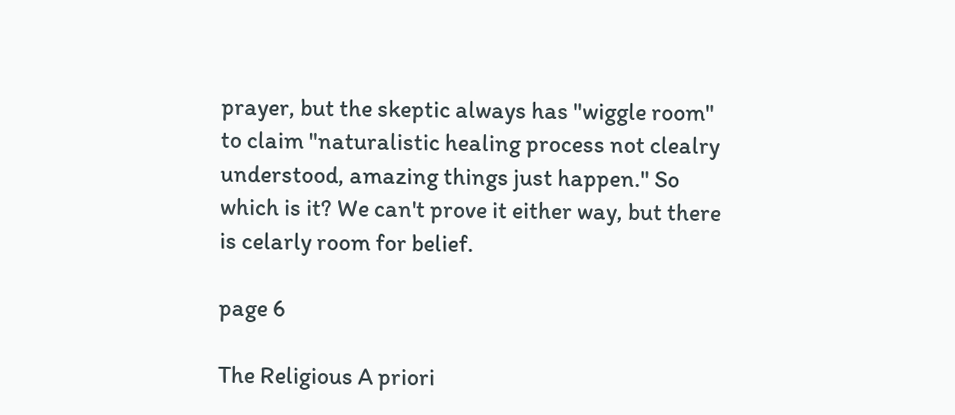prayer, but the skeptic always has "wiggle room" to claim "naturalistic healing process not clealry understood, amazing things just happen." So which is it? We can't prove it either way, but there is celarly room for belief.

page 6

The Religious A priori